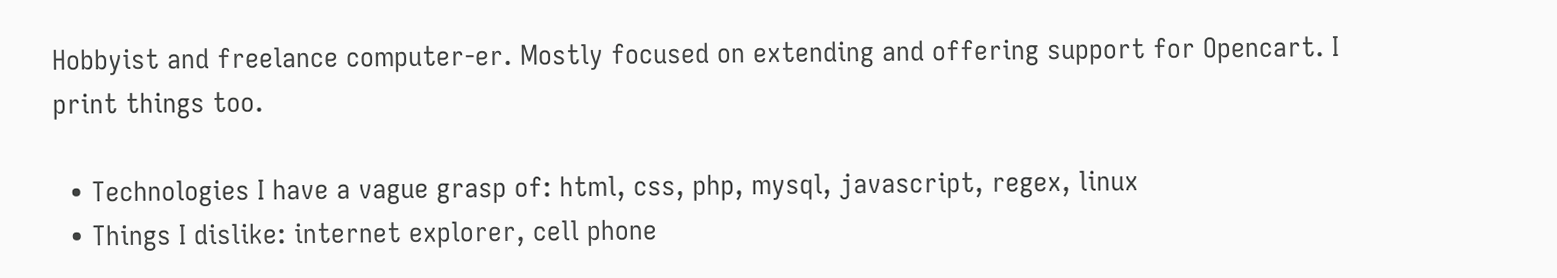Hobbyist and freelance computer-er. Mostly focused on extending and offering support for Opencart. I print things too.

  • Technologies I have a vague grasp of: html, css, php, mysql, javascript, regex, linux
  • Things I dislike: internet explorer, cell phone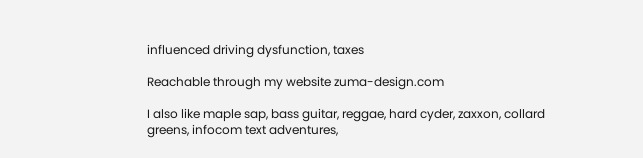influenced driving dysfunction, taxes

Reachable through my website zuma-design.com

I also like maple sap, bass guitar, reggae, hard cyder, zaxxon, collard greens, infocom text adventures,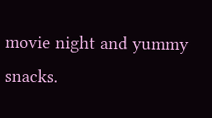movie night and yummy snacks.